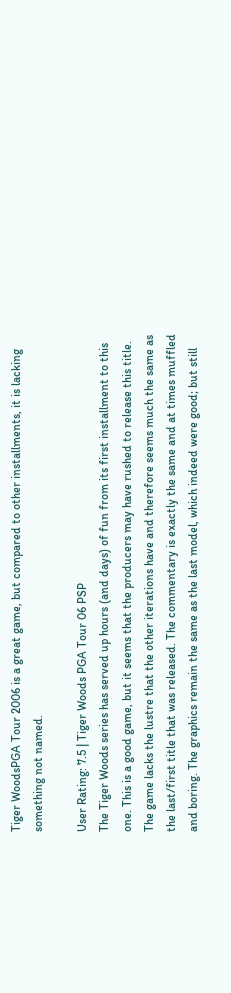Tiger WoodsPGA Tour 2006 is a great game, but compared to other installments, it is lacking something not named.

User Rating: 7.5 | Tiger Woods PGA Tour 06 PSP
The Tiger Woods series has served up hours (and days) of fun from its first installment to this one. This is a good game, but it seems that the producers may have rushed to release this title. The game lacks the lustre that the other iterations have and therefore seems much the same as the last/first title that was released. The commentary is exactly the same and at times muffled and boring. The graphics remain the same as the last model, which indeed were good; but still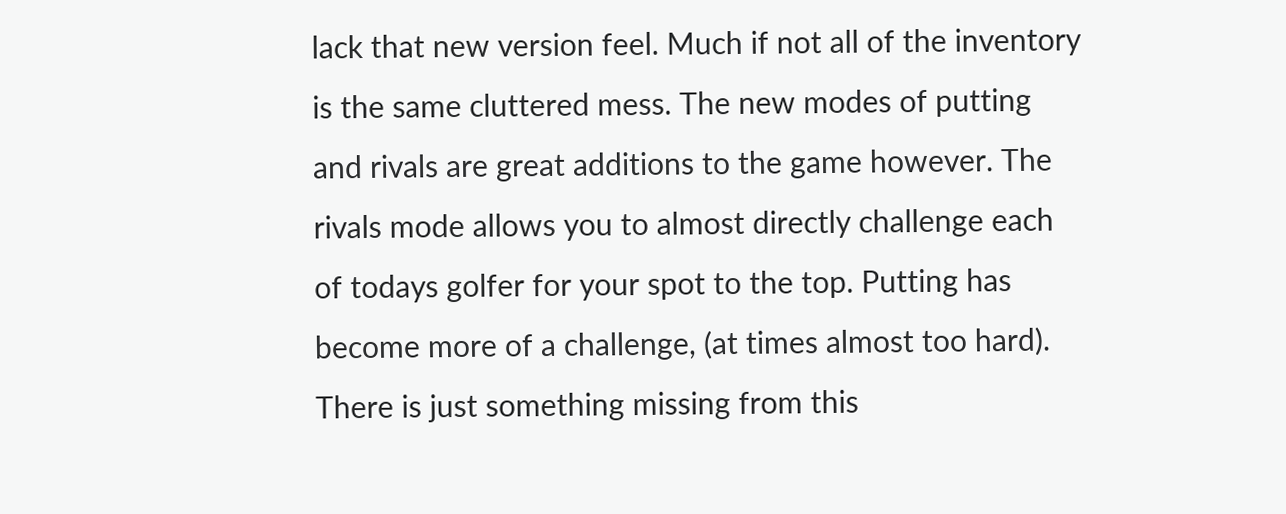lack that new version feel. Much if not all of the inventory is the same cluttered mess. The new modes of putting and rivals are great additions to the game however. The rivals mode allows you to almost directly challenge each of todays golfer for your spot to the top. Putting has become more of a challenge, (at times almost too hard). There is just something missing from this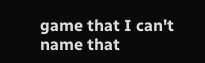game that I can't name that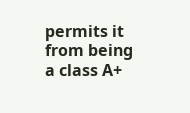permits it from being a class A+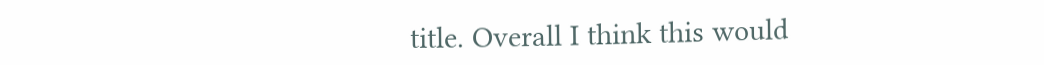title. Overall I think this would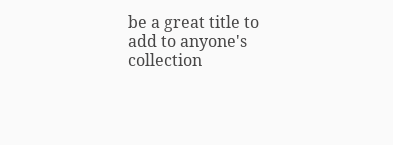be a great title to add to anyone's collection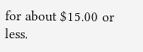for about $15.00 or less.